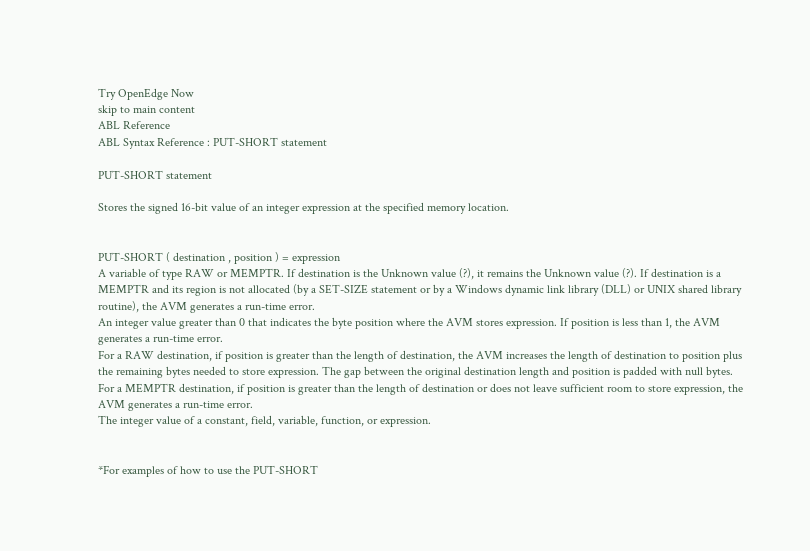Try OpenEdge Now
skip to main content
ABL Reference
ABL Syntax Reference : PUT-SHORT statement

PUT-SHORT statement

Stores the signed 16-bit value of an integer expression at the specified memory location.


PUT-SHORT ( destination , position ) = expression
A variable of type RAW or MEMPTR. If destination is the Unknown value (?), it remains the Unknown value (?). If destination is a MEMPTR and its region is not allocated (by a SET-SIZE statement or by a Windows dynamic link library (DLL) or UNIX shared library routine), the AVM generates a run-time error.
An integer value greater than 0 that indicates the byte position where the AVM stores expression. If position is less than 1, the AVM generates a run-time error.
For a RAW destination, if position is greater than the length of destination, the AVM increases the length of destination to position plus the remaining bytes needed to store expression. The gap between the original destination length and position is padded with null bytes.
For a MEMPTR destination, if position is greater than the length of destination or does not leave sufficient room to store expression, the AVM generates a run-time error.
The integer value of a constant, field, variable, function, or expression.


*For examples of how to use the PUT-SHORT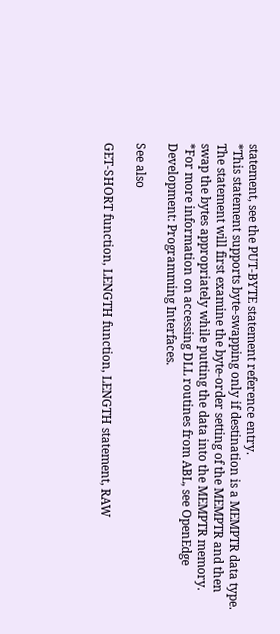statement, see the PUT-BYTE statement reference entry.
*This statement supports byte-swapping only if destination is a MEMPTR data type. The statement will first examine the byte-order setting of the MEMPTR and then swap the bytes appropriately while putting the data into the MEMPTR memory.
*For more information on accessing DLL routines from ABL, see OpenEdge Development: Programming Interfaces.

See also

GET-SHORT function, LENGTH function, LENGTH statement, RAW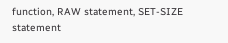function, RAW statement, SET-SIZE statement